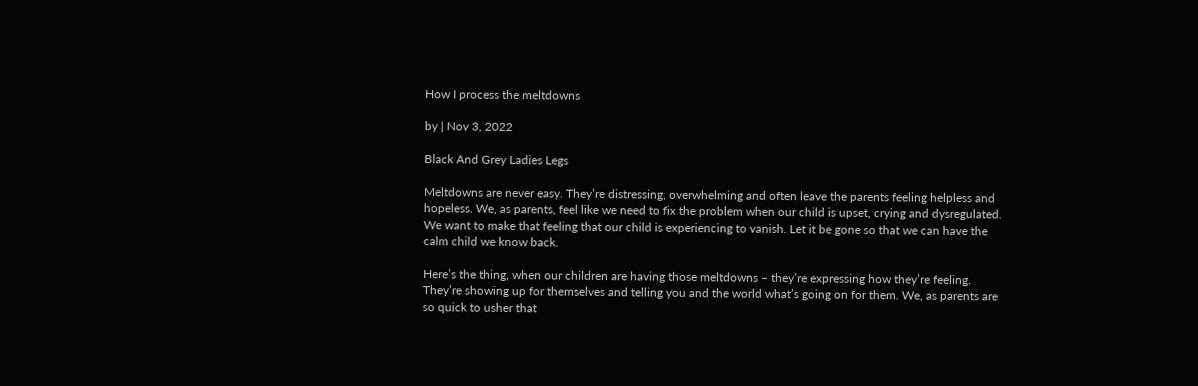How I process the meltdowns

by | Nov 3, 2022

Black And Grey Ladies Legs

Meltdowns are never easy. They’re distressing, overwhelming and often leave the parents feeling helpless and hopeless. We, as parents, feel like we need to fix the problem when our child is upset, crying and dysregulated. We want to make that feeling that our child is experiencing to vanish. Let it be gone so that we can have the calm child we know back.

Here’s the thing, when our children are having those meltdowns – they’re expressing how they’re feeling. They’re showing up for themselves and telling you and the world what’s going on for them. We, as parents are so quick to usher that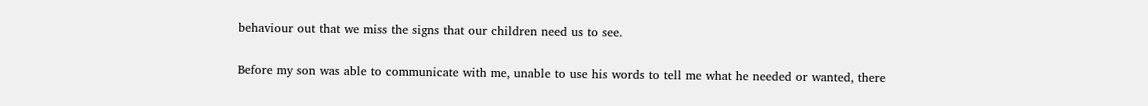behaviour out that we miss the signs that our children need us to see.

Before my son was able to communicate with me, unable to use his words to tell me what he needed or wanted, there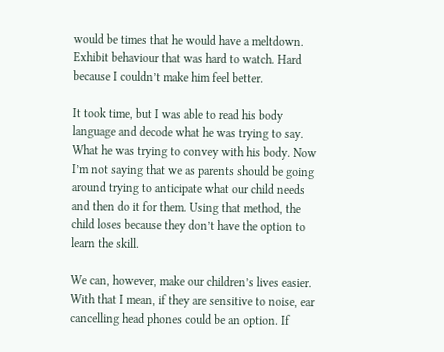would be times that he would have a meltdown. Exhibit behaviour that was hard to watch. Hard because I couldn’t make him feel better.

It took time, but I was able to read his body language and decode what he was trying to say. What he was trying to convey with his body. Now I’m not saying that we as parents should be going around trying to anticipate what our child needs and then do it for them. Using that method, the child loses because they don’t have the option to learn the skill.

We can, however, make our children’s lives easier. With that I mean, if they are sensitive to noise, ear cancelling head phones could be an option. If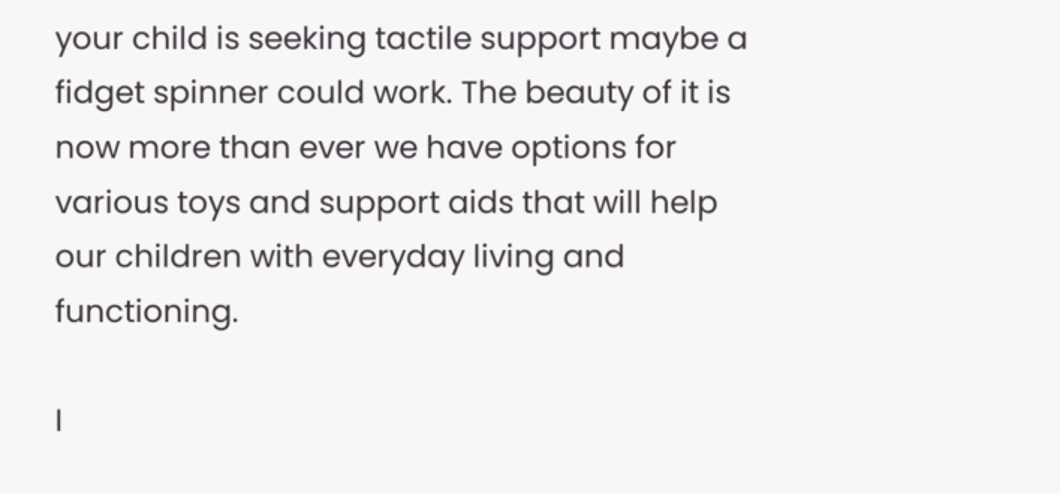your child is seeking tactile support maybe a fidget spinner could work. The beauty of it is now more than ever we have options for various toys and support aids that will help our children with everyday living and functioning.

I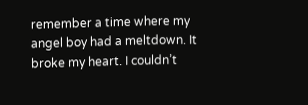remember a time where my angel boy had a meltdown. It broke my heart. I couldn’t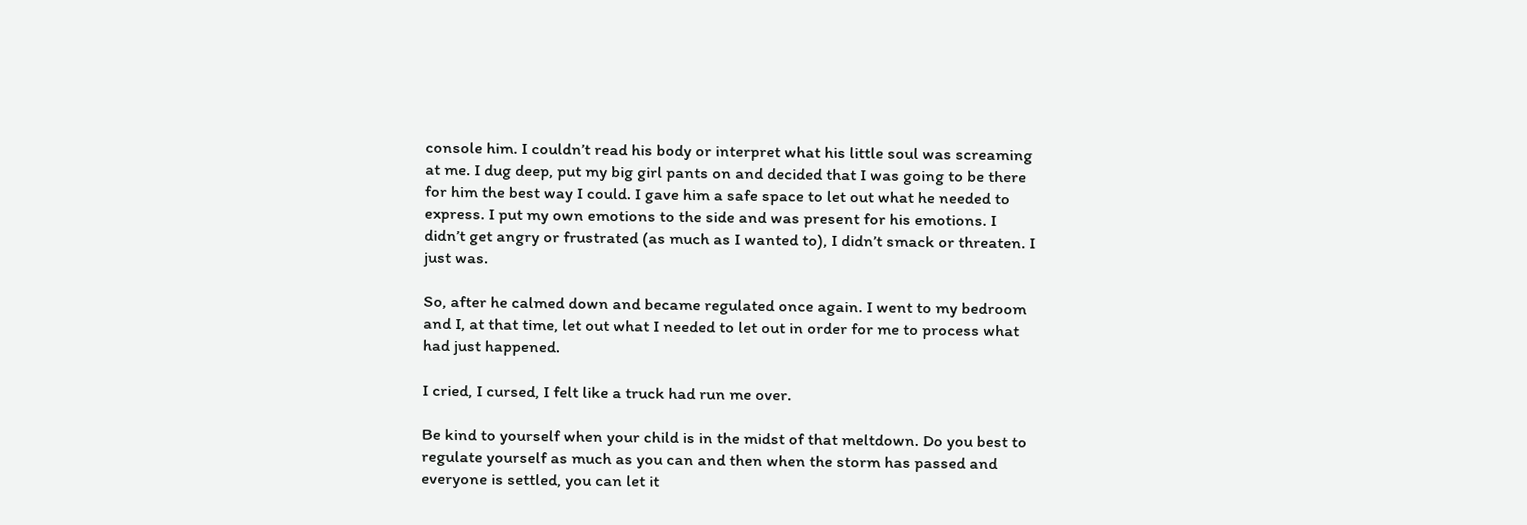console him. I couldn’t read his body or interpret what his little soul was screaming at me. I dug deep, put my big girl pants on and decided that I was going to be there for him the best way I could. I gave him a safe space to let out what he needed to express. I put my own emotions to the side and was present for his emotions. I didn’t get angry or frustrated (as much as I wanted to), I didn’t smack or threaten. I just was.

So, after he calmed down and became regulated once again. I went to my bedroom and I, at that time, let out what I needed to let out in order for me to process what had just happened.

I cried, I cursed, I felt like a truck had run me over.

Be kind to yourself when your child is in the midst of that meltdown. Do you best to regulate yourself as much as you can and then when the storm has passed and everyone is settled, you can let it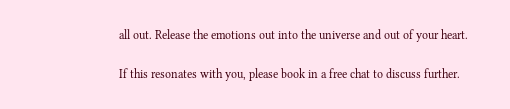all out. Release the emotions out into the universe and out of your heart.

If this resonates with you, please book in a free chat to discuss further.